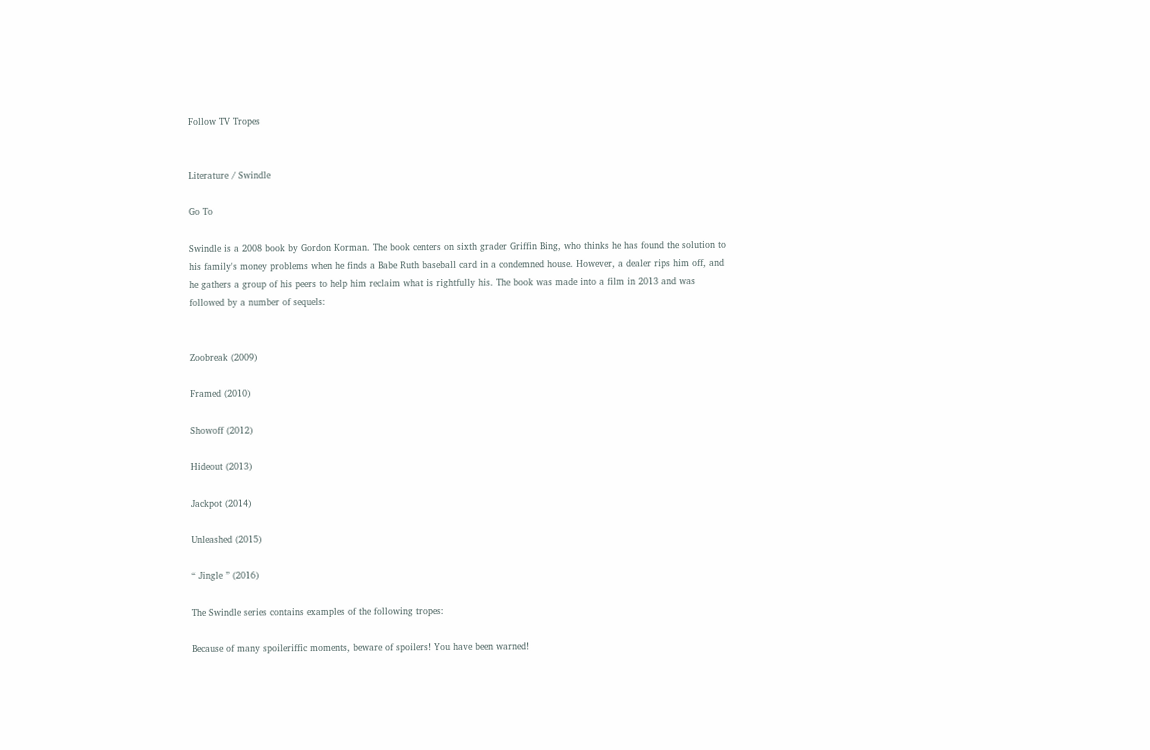Follow TV Tropes


Literature / Swindle

Go To

Swindle is a 2008 book by Gordon Korman. The book centers on sixth grader Griffin Bing, who thinks he has found the solution to his family's money problems when he finds a Babe Ruth baseball card in a condemned house. However, a dealer rips him off, and he gathers a group of his peers to help him reclaim what is rightfully his. The book was made into a film in 2013 and was followed by a number of sequels:


Zoobreak (2009)

Framed (2010)

Showoff (2012)

Hideout (2013)

Jackpot (2014)

Unleashed (2015)

“ Jingle ” (2016)

The Swindle series contains examples of the following tropes:

Because of many spoileriffic moments, beware of spoilers! You have been warned!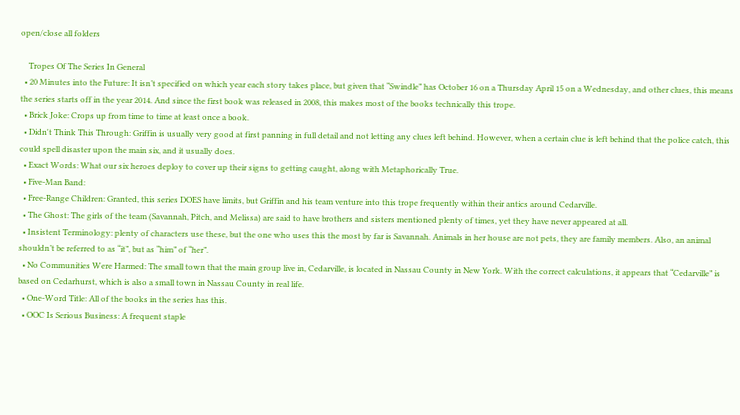open/close all folders

    Tropes Of The Series In General
  • 20 Minutes into the Future: It isn’t specified on which year each story takes place, but given that “Swindle” has October 16 on a Thursday April 15 on a Wednesday, and other clues, this means the series starts off in the year 2014. And since the first book was released in 2008, this makes most of the books technically this trope.
  • Brick Joke: Crops up from time to time at least once a book.
  • Didn't Think This Through: Griffin is usually very good at first panning in full detail and not letting any clues left behind. However, when a certain clue is left behind that the police catch, this could spell disaster upon the main six, and it usually does.
  • Exact Words: What our six heroes deploy to cover up their signs to getting caught, along with Metaphorically True.
  • Five-Man Band:
  • Free-Range Children: Granted, this series DOES have limits, but Griffin and his team venture into this trope frequently within their antics around Cedarville.
  • The Ghost: The girls of the team (Savannah, Pitch, and Melissa) are said to have brothers and sisters mentioned plenty of times, yet they have never appeared at all.
  • Insistent Terminology: plenty of characters use these, but the one who uses this the most by far is Savannah. Animals in her house are not pets, they are family members. Also, an animal shouldn’t be referred to as “it”, but as “him” of “her”.
  • No Communities Were Harmed: The small town that the main group live in, Cedarville, is located in Nassau County in New York. With the correct calculations, it appears that “Cedarville” is based on Cedarhurst, which is also a small town in Nassau County in real life.
  • One-Word Title: All of the books in the series has this.
  • OOC Is Serious Business: A frequent staple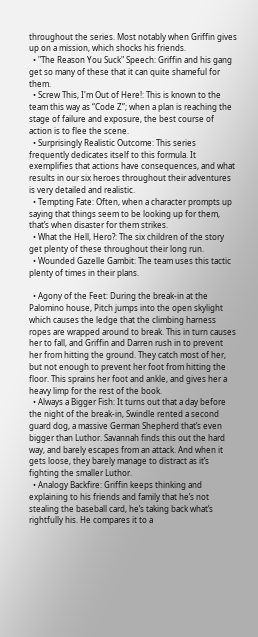throughout the series. Most notably when Griffin gives up on a mission, which shocks his friends.
  • "The Reason You Suck" Speech: Griffin and his gang get so many of these that it can quite shameful for them.
  • Screw This, I'm Out of Here!: This is known to the team this way as “Code Z”; when a plan is reaching the stage of failure and exposure, the best course of action is to flee the scene.
  • Surprisingly Realistic Outcome: This series frequently dedicates itself to this formula. It exemplifies that actions have consequences, and what results in our six heroes throughout their adventures is very detailed and realistic.
  • Tempting Fate: Often, when a character prompts up saying that things seem to be looking up for them, that’s when disaster for them strikes.
  • What the Hell, Hero?: The six children of the story get plenty of these throughout their long run.
  • Wounded Gazelle Gambit: The team uses this tactic plenty of times in their plans.

  • Agony of the Feet: During the break-in at the Palomino house, Pitch jumps into the open skylight which causes the ledge that the climbing harness ropes are wrapped around to break. This in turn causes her to fall, and Griffin and Darren rush in to prevent her from hitting the ground. They catch most of her, but not enough to prevent her foot from hitting the floor. This sprains her foot and ankle, and gives her a heavy limp for the rest of the book.
  • Always a Bigger Fish: It turns out that a day before the night of the break-in, Swindle rented a second guard dog, a massive German Shepherd that’s even bigger than Luthor. Savannah finds this out the hard way, and barely escapes from an attack. And when it gets loose, they barely manage to distract as it’s fighting the smaller Luthor.
  • Analogy Backfire: Griffin keeps thinking and explaining to his friends and family that he’s not stealing the baseball card, he’s taking back what’s rightfully his. He compares it to a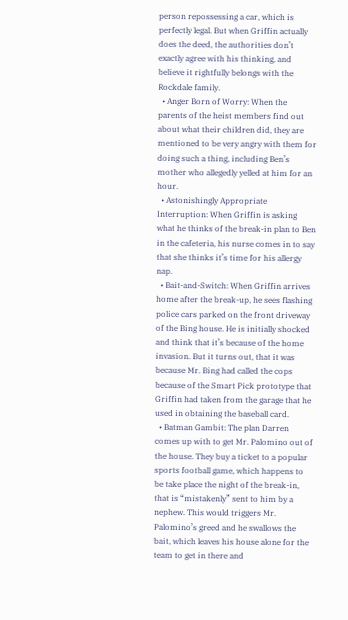person repossessing a car, which is perfectly legal. But when Griffin actually does the deed, the authorities don’t exactly agree with his thinking, and believe it rightfully belongs with the Rockdale family.
  • Anger Born of Worry: When the parents of the heist members find out about what their children did, they are mentioned to be very angry with them for doing such a thing, including Ben’s mother who allegedly yelled at him for an hour.
  • Astonishingly Appropriate Interruption: When Griffin is asking what he thinks of the break-in plan to Ben in the cafeteria, his nurse comes in to say that she thinks it’s time for his allergy nap.
  • Bait-and-Switch: When Griffin arrives home after the break-up, he sees flashing police cars parked on the front driveway of the Bing house. He is initially shocked and think that it’s because of the home invasion. But it turns out, that it was because Mr. Bing had called the cops because of the Smart Pick prototype that Griffin had taken from the garage that he used in obtaining the baseball card.
  • Batman Gambit: The plan Darren comes up with to get Mr. Palomino out of the house. They buy a ticket to a popular sports football game, which happens to be take place the night of the break-in, that is “mistakenly” sent to him by a nephew. This would triggers Mr. Palomino’s greed and he swallows the bait, which leaves his house alone for the team to get in there and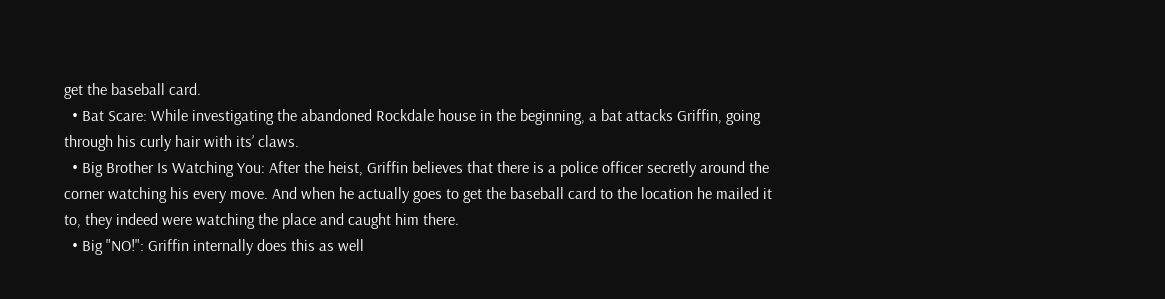get the baseball card.
  • Bat Scare: While investigating the abandoned Rockdale house in the beginning, a bat attacks Griffin, going through his curly hair with its’ claws.
  • Big Brother Is Watching You: After the heist, Griffin believes that there is a police officer secretly around the corner watching his every move. And when he actually goes to get the baseball card to the location he mailed it to, they indeed were watching the place and caught him there.
  • Big "NO!": Griffin internally does this as well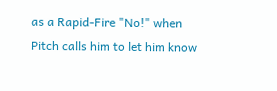as a Rapid-Fire "No!" when Pitch calls him to let him know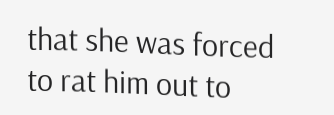that she was forced to rat him out to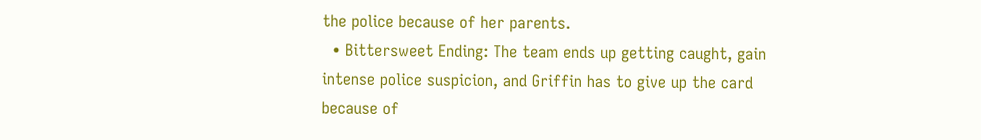the police because of her parents.
  • Bittersweet Ending: The team ends up getting caught, gain intense police suspicion, and Griffin has to give up the card because of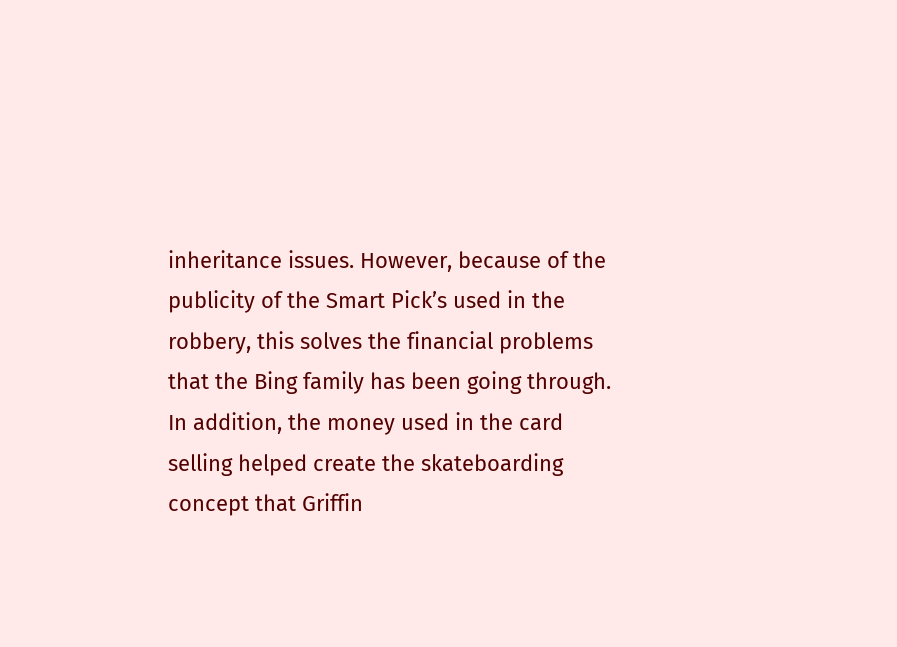inheritance issues. However, because of the publicity of the Smart Pick’s used in the robbery, this solves the financial problems that the Bing family has been going through. In addition, the money used in the card selling helped create the skateboarding concept that Griffin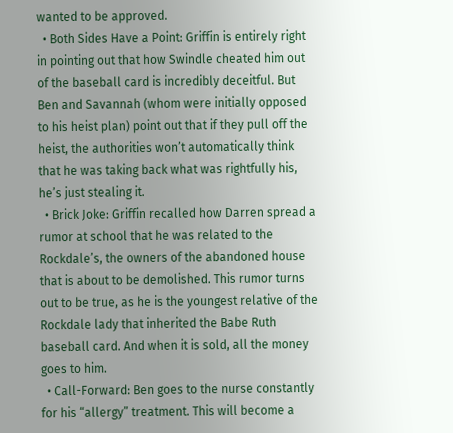wanted to be approved.
  • Both Sides Have a Point: Griffin is entirely right in pointing out that how Swindle cheated him out of the baseball card is incredibly deceitful. But Ben and Savannah (whom were initially opposed to his heist plan) point out that if they pull off the heist, the authorities won’t automatically think that he was taking back what was rightfully his, he’s just stealing it.
  • Brick Joke: Griffin recalled how Darren spread a rumor at school that he was related to the Rockdale’s, the owners of the abandoned house that is about to be demolished. This rumor turns out to be true, as he is the youngest relative of the Rockdale lady that inherited the Babe Ruth baseball card. And when it is sold, all the money goes to him.
  • Call-Forward: Ben goes to the nurse constantly for his “allergy” treatment. This will become a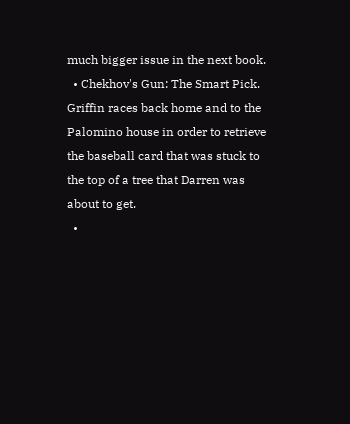much bigger issue in the next book.
  • Chekhov's Gun: The Smart Pick. Griffin races back home and to the Palomino house in order to retrieve the baseball card that was stuck to the top of a tree that Darren was about to get.
  •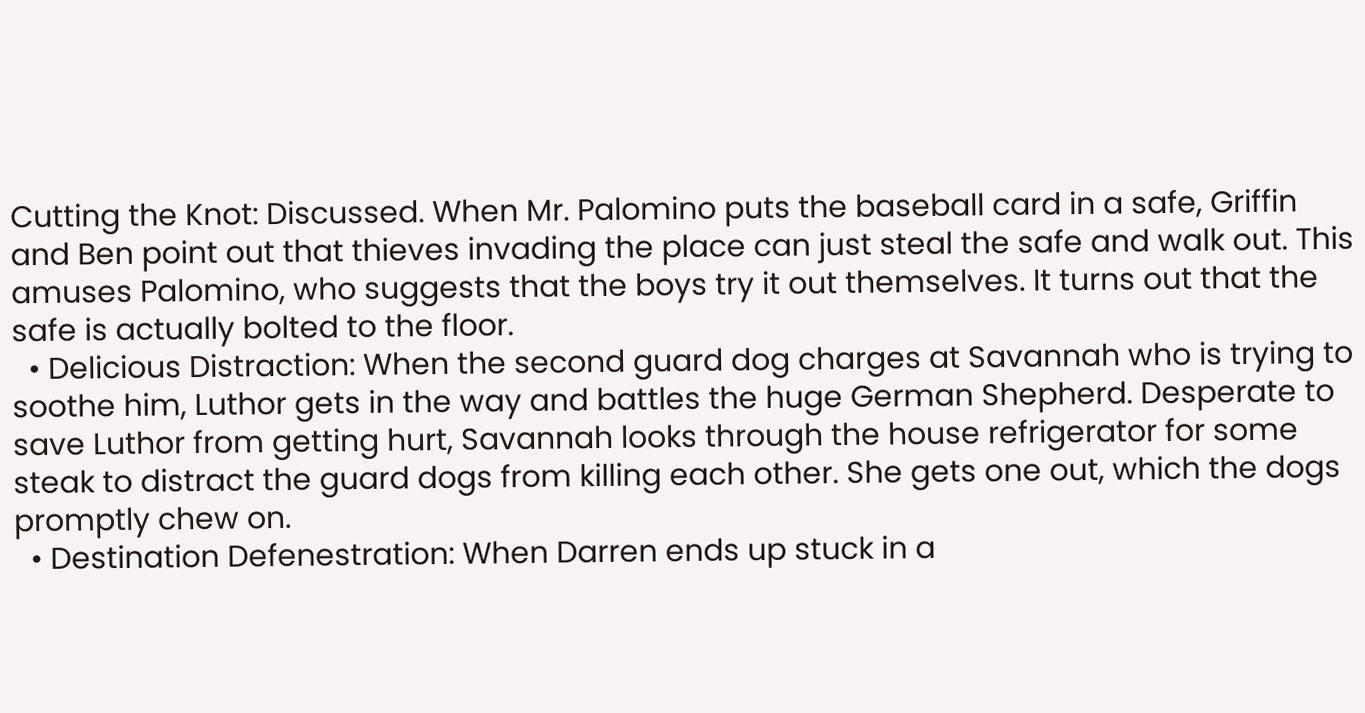Cutting the Knot: Discussed. When Mr. Palomino puts the baseball card in a safe, Griffin and Ben point out that thieves invading the place can just steal the safe and walk out. This amuses Palomino, who suggests that the boys try it out themselves. It turns out that the safe is actually bolted to the floor.
  • Delicious Distraction: When the second guard dog charges at Savannah who is trying to soothe him, Luthor gets in the way and battles the huge German Shepherd. Desperate to save Luthor from getting hurt, Savannah looks through the house refrigerator for some steak to distract the guard dogs from killing each other. She gets one out, which the dogs promptly chew on.
  • Destination Defenestration: When Darren ends up stuck in a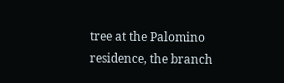tree at the Palomino residence, the branch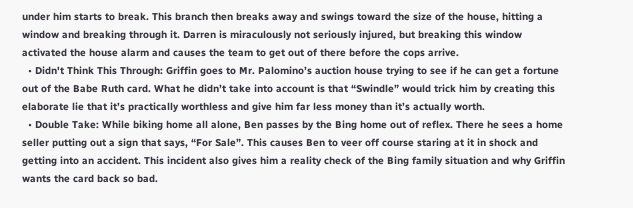under him starts to break. This branch then breaks away and swings toward the size of the house, hitting a window and breaking through it. Darren is miraculously not seriously injured, but breaking this window activated the house alarm and causes the team to get out of there before the cops arrive.
  • Didn't Think This Through: Griffin goes to Mr. Palomino’s auction house trying to see if he can get a fortune out of the Babe Ruth card. What he didn’t take into account is that “Swindle” would trick him by creating this elaborate lie that it’s practically worthless and give him far less money than it’s actually worth.
  • Double Take: While biking home all alone, Ben passes by the Bing home out of reflex. There he sees a home seller putting out a sign that says, “For Sale”. This causes Ben to veer off course staring at it in shock and getting into an accident. This incident also gives him a reality check of the Bing family situation and why Griffin wants the card back so bad.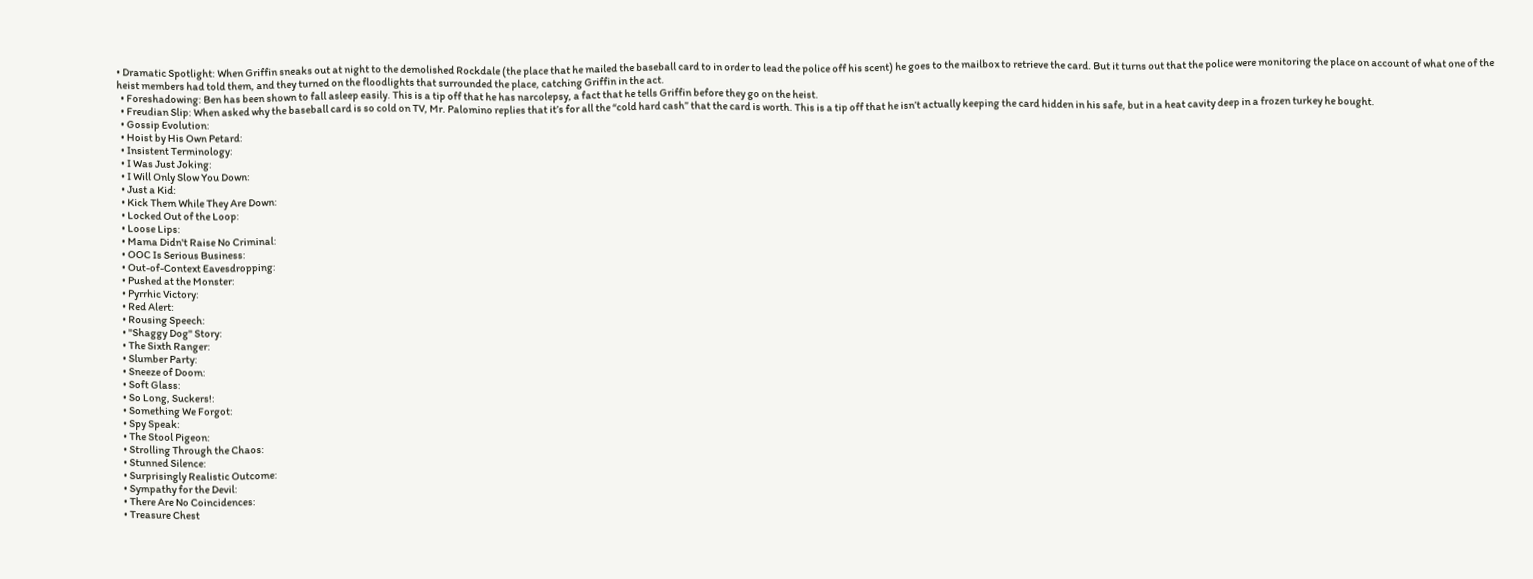• Dramatic Spotlight: When Griffin sneaks out at night to the demolished Rockdale (the place that he mailed the baseball card to in order to lead the police off his scent) he goes to the mailbox to retrieve the card. But it turns out that the police were monitoring the place on account of what one of the heist members had told them, and they turned on the floodlights that surrounded the place, catching Griffin in the act.
  • Foreshadowing: Ben has been shown to fall asleep easily. This is a tip off that he has narcolepsy, a fact that he tells Griffin before they go on the heist.
  • Freudian Slip: When asked why the baseball card is so cold on TV, Mr. Palomino replies that it’s for all the “cold hard cash” that the card is worth. This is a tip off that he isn’t actually keeping the card hidden in his safe, but in a heat cavity deep in a frozen turkey he bought.
  • Gossip Evolution:
  • Hoist by His Own Petard:
  • Insistent Terminology:
  • I Was Just Joking:
  • I Will Only Slow You Down:
  • Just a Kid:
  • Kick Them While They Are Down:
  • Locked Out of the Loop:
  • Loose Lips:
  • Mama Didn't Raise No Criminal:
  • OOC Is Serious Business:
  • Out-of-Context Eavesdropping:
  • Pushed at the Monster:
  • Pyrrhic Victory:
  • Red Alert:
  • Rousing Speech:
  • "Shaggy Dog" Story:
  • The Sixth Ranger:
  • Slumber Party:
  • Sneeze of Doom:
  • Soft Glass:
  • So Long, Suckers!:
  • Something We Forgot:
  • Spy Speak:
  • The Stool Pigeon:
  • Strolling Through the Chaos:
  • Stunned Silence:
  • Surprisingly Realistic Outcome:
  • Sympathy for the Devil:
  • There Are No Coincidences:
  • Treasure Chest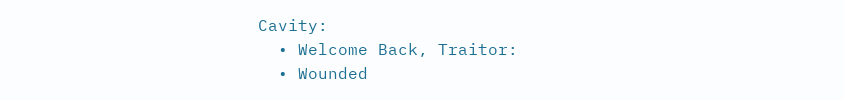Cavity:
  • Welcome Back, Traitor:
  • Wounded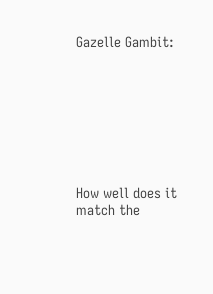Gazelle Gambit:








How well does it match the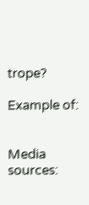trope?

Example of:


Media sources: